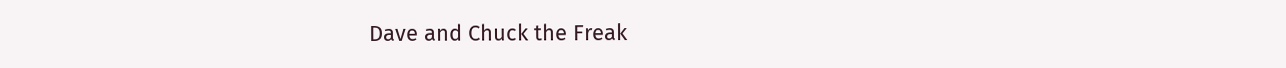Dave and Chuck the Freak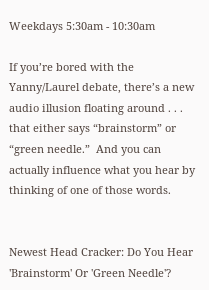Weekdays 5:30am - 10:30am

If you’re bored with the Yanny/Laurel debate, there’s a new audio illusion floating around . . . that either says “brainstorm” or “green needle.”  And you can actually influence what you hear by thinking of one of those words.


Newest Head Cracker: Do You Hear 'Brainstorm' Or 'Green Needle'?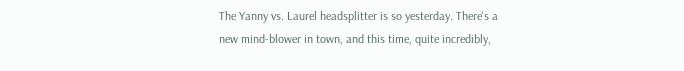The Yanny vs. Laurel headsplitter is so yesterday. There's a new mind-blower in town, and this time, quite incredibly,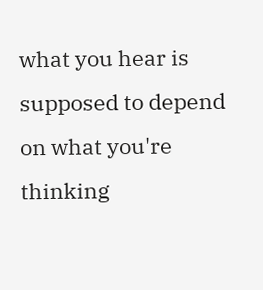what you hear is supposed to depend on what you're thinking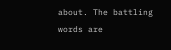about. The battling words are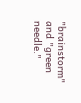"brainstorm" and "green needle."